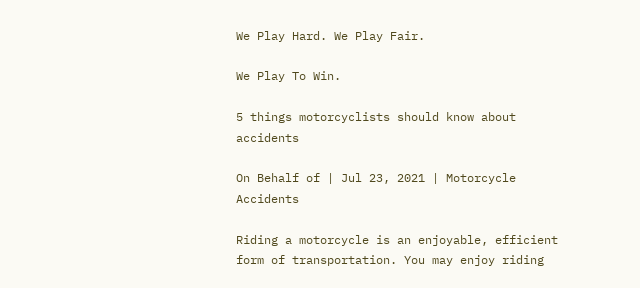We Play Hard. We Play Fair.

We Play To Win.

5 things motorcyclists should know about accidents

On Behalf of | Jul 23, 2021 | Motorcycle Accidents

Riding a motorcycle is an enjoyable, efficient form of transportation. You may enjoy riding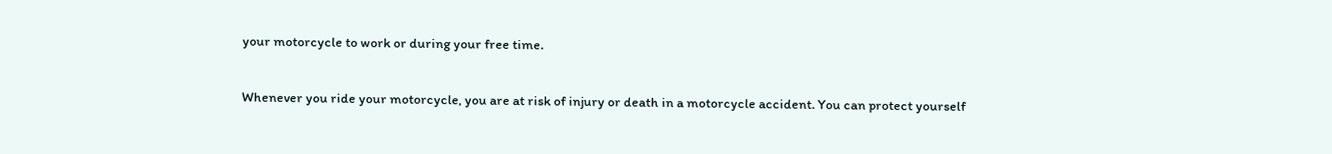your motorcycle to work or during your free time.

Whenever you ride your motorcycle, you are at risk of injury or death in a motorcycle accident. You can protect yourself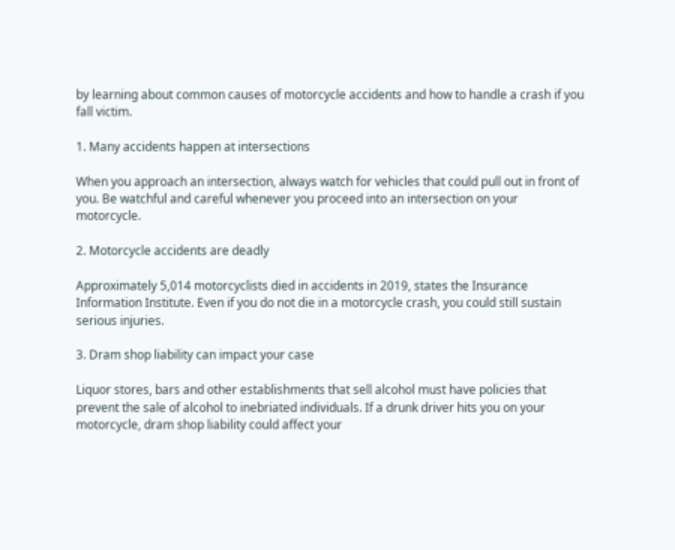by learning about common causes of motorcycle accidents and how to handle a crash if you fall victim.

1. Many accidents happen at intersections

When you approach an intersection, always watch for vehicles that could pull out in front of you. Be watchful and careful whenever you proceed into an intersection on your motorcycle.

2. Motorcycle accidents are deadly

Approximately 5,014 motorcyclists died in accidents in 2019, states the Insurance Information Institute. Even if you do not die in a motorcycle crash, you could still sustain serious injuries.

3. Dram shop liability can impact your case

Liquor stores, bars and other establishments that sell alcohol must have policies that prevent the sale of alcohol to inebriated individuals. If a drunk driver hits you on your motorcycle, dram shop liability could affect your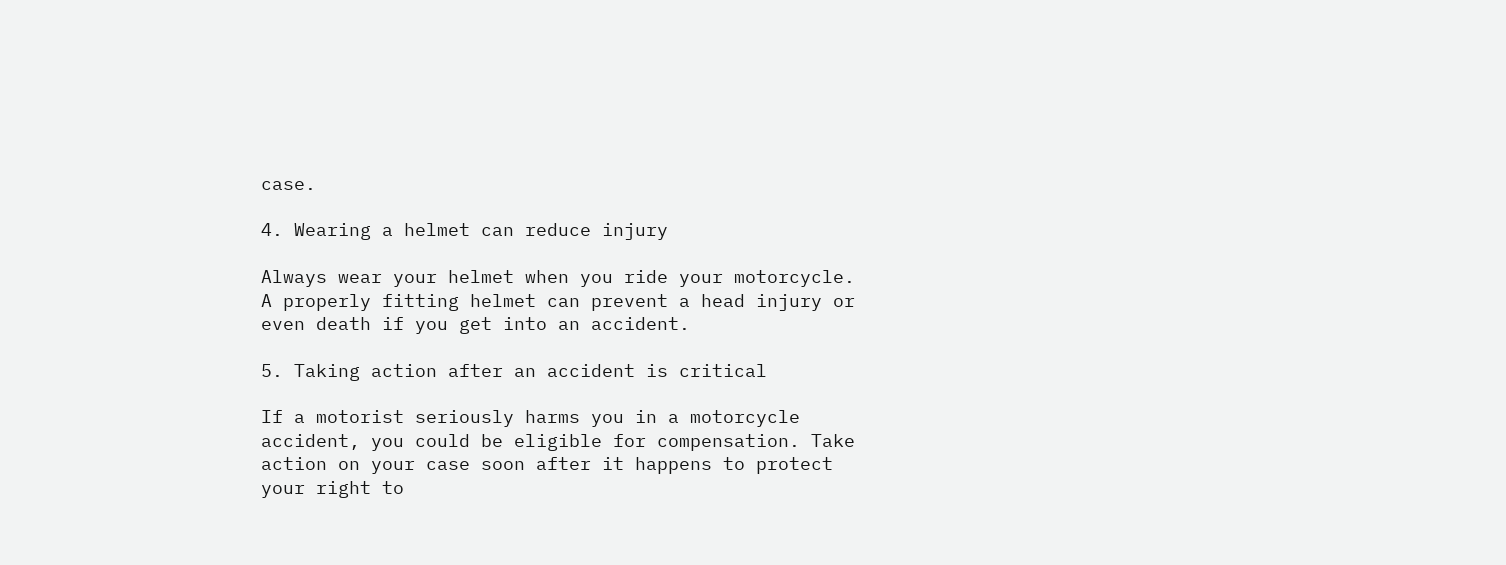case.

4. Wearing a helmet can reduce injury

Always wear your helmet when you ride your motorcycle. A properly fitting helmet can prevent a head injury or even death if you get into an accident.

5. Taking action after an accident is critical

If a motorist seriously harms you in a motorcycle accident, you could be eligible for compensation. Take action on your case soon after it happens to protect your right to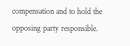compensation and to hold the opposing party responsible.